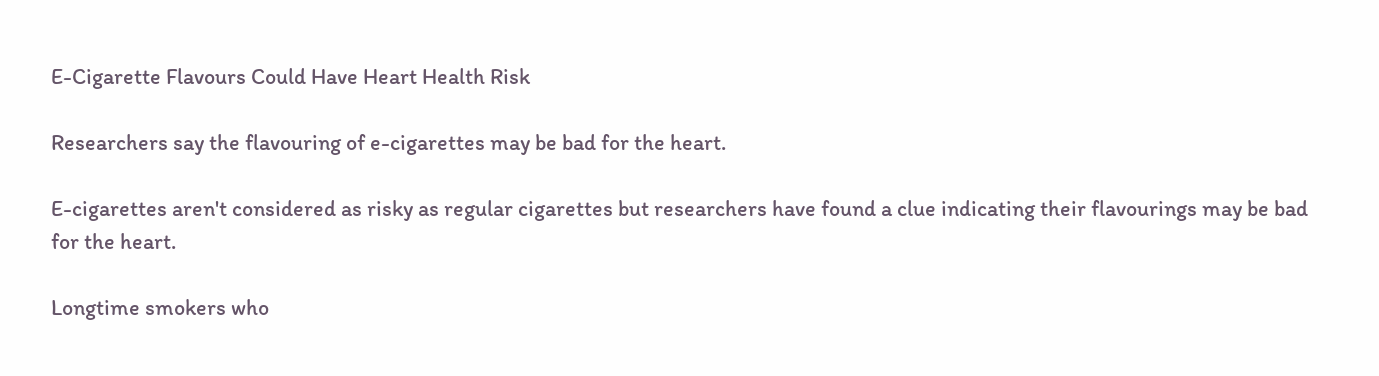E-Cigarette Flavours Could Have Heart Health Risk

Researchers say the flavouring of e-cigarettes may be bad for the heart.

E-cigarettes aren't considered as risky as regular cigarettes but researchers have found a clue indicating their flavourings may be bad for the heart.

Longtime smokers who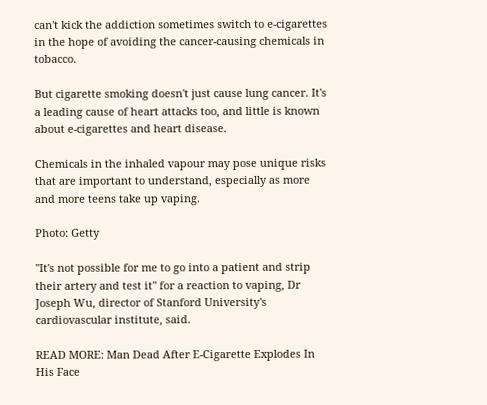can't kick the addiction sometimes switch to e-cigarettes in the hope of avoiding the cancer-causing chemicals in tobacco.

But cigarette smoking doesn't just cause lung cancer. It's a leading cause of heart attacks too, and little is known about e-cigarettes and heart disease.

Chemicals in the inhaled vapour may pose unique risks that are important to understand, especially as more and more teens take up vaping.

Photo: Getty

"It's not possible for me to go into a patient and strip their artery and test it" for a reaction to vaping, Dr Joseph Wu, director of Stanford University's cardiovascular institute, said.

READ MORE: Man Dead After E-Cigarette Explodes In His Face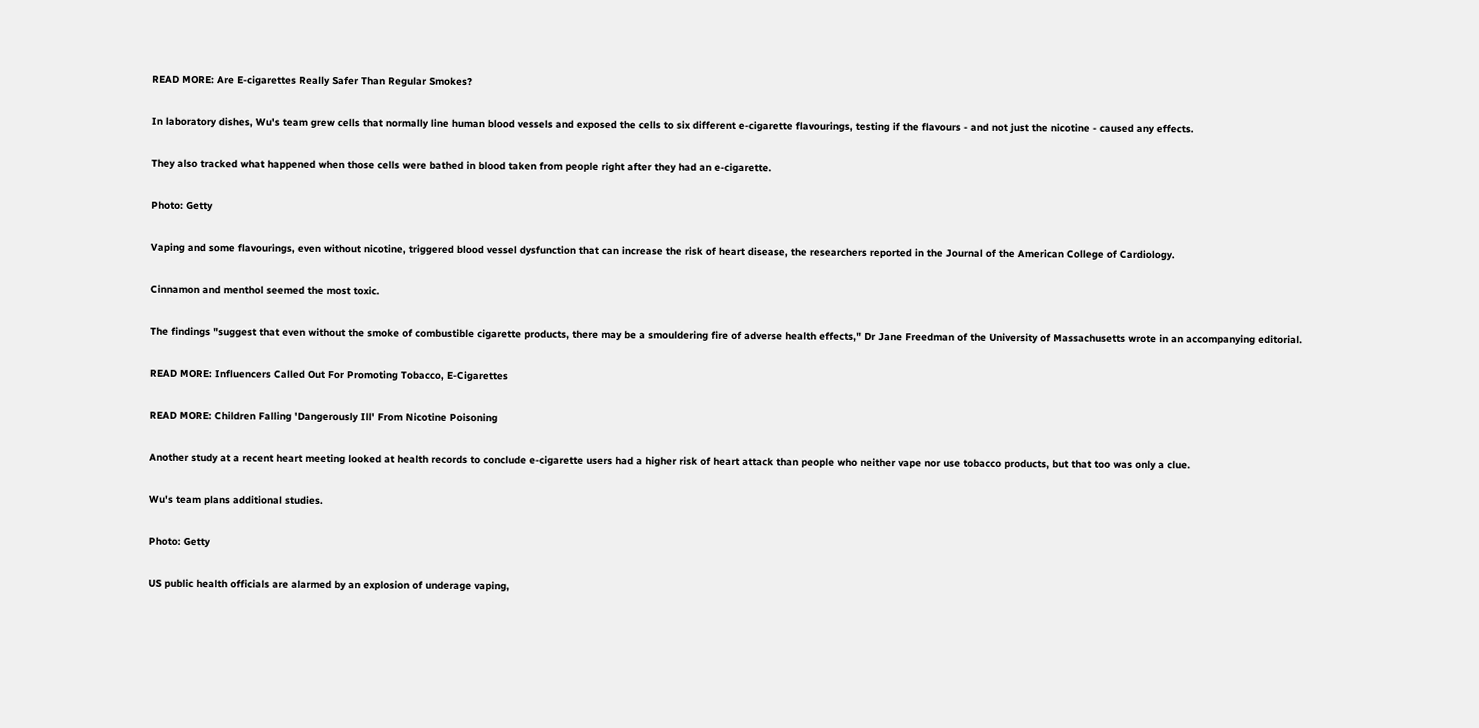READ MORE: Are E-cigarettes Really Safer Than Regular Smokes?

In laboratory dishes, Wu's team grew cells that normally line human blood vessels and exposed the cells to six different e-cigarette flavourings, testing if the flavours - and not just the nicotine - caused any effects.

They also tracked what happened when those cells were bathed in blood taken from people right after they had an e-cigarette.

Photo: Getty

Vaping and some flavourings, even without nicotine, triggered blood vessel dysfunction that can increase the risk of heart disease, the researchers reported in the Journal of the American College of Cardiology.

Cinnamon and menthol seemed the most toxic.

The findings "suggest that even without the smoke of combustible cigarette products, there may be a smouldering fire of adverse health effects," Dr Jane Freedman of the University of Massachusetts wrote in an accompanying editorial.

READ MORE: Influencers Called Out For Promoting Tobacco, E-Cigarettes

READ MORE: Children Falling 'Dangerously Ill' From Nicotine Poisoning

Another study at a recent heart meeting looked at health records to conclude e-cigarette users had a higher risk of heart attack than people who neither vape nor use tobacco products, but that too was only a clue.

Wu's team plans additional studies.

Photo: Getty

US public health officials are alarmed by an explosion of underage vaping,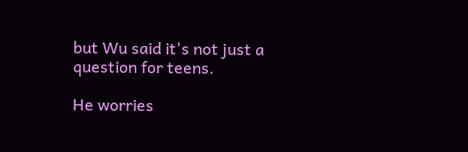but Wu said it's not just a question for teens.

He worries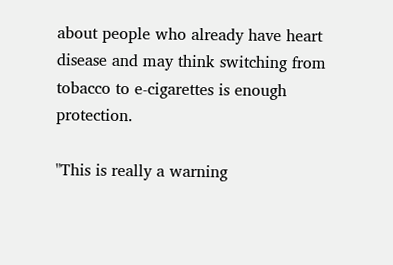about people who already have heart disease and may think switching from tobacco to e-cigarettes is enough protection.

"This is really a warning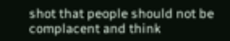shot that people should not be complacent and think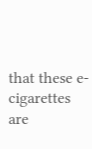that these e-cigarettes are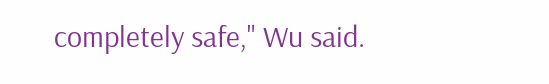completely safe," Wu said.